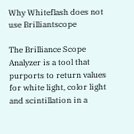Why Whiteflash does not use Brilliantscope

The Brilliance Scope Analyzer is a tool that purports to return values for white light, color light and scintillation in a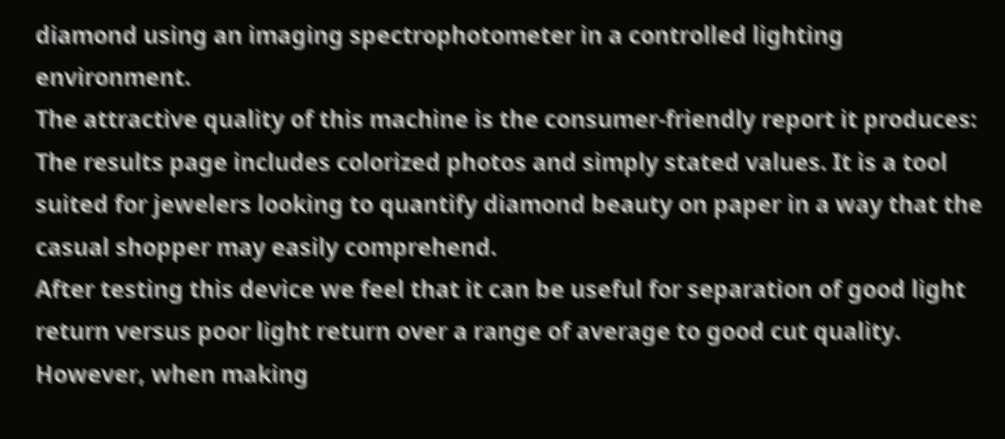diamond using an imaging spectrophotometer in a controlled lighting environment.
The attractive quality of this machine is the consumer-friendly report it produces: The results page includes colorized photos and simply stated values. It is a tool suited for jewelers looking to quantify diamond beauty on paper in a way that the casual shopper may easily comprehend.
After testing this device we feel that it can be useful for separation of good light return versus poor light return over a range of average to good cut quality. However, when making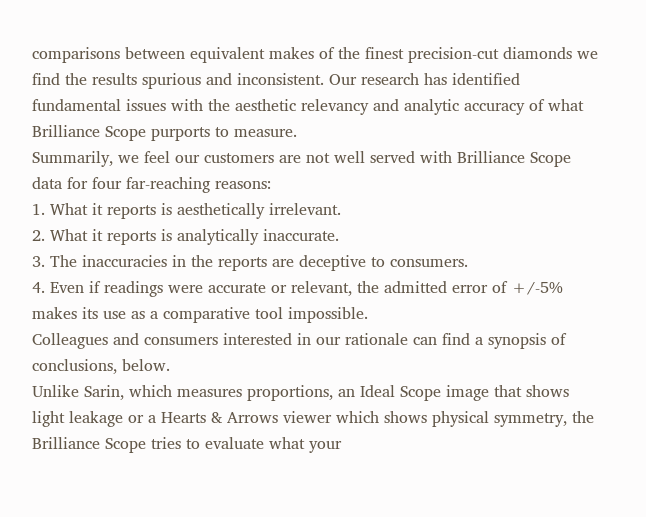comparisons between equivalent makes of the finest precision-cut diamonds we find the results spurious and inconsistent. Our research has identified fundamental issues with the aesthetic relevancy and analytic accuracy of what Brilliance Scope purports to measure.
Summarily, we feel our customers are not well served with Brilliance Scope data for four far-reaching reasons:
1. What it reports is aesthetically irrelevant.
2. What it reports is analytically inaccurate.
3. The inaccuracies in the reports are deceptive to consumers.
4. Even if readings were accurate or relevant, the admitted error of +/-5% makes its use as a comparative tool impossible.
Colleagues and consumers interested in our rationale can find a synopsis of conclusions, below.
Unlike Sarin, which measures proportions, an Ideal Scope image that shows light leakage or a Hearts & Arrows viewer which shows physical symmetry, the Brilliance Scope tries to evaluate what your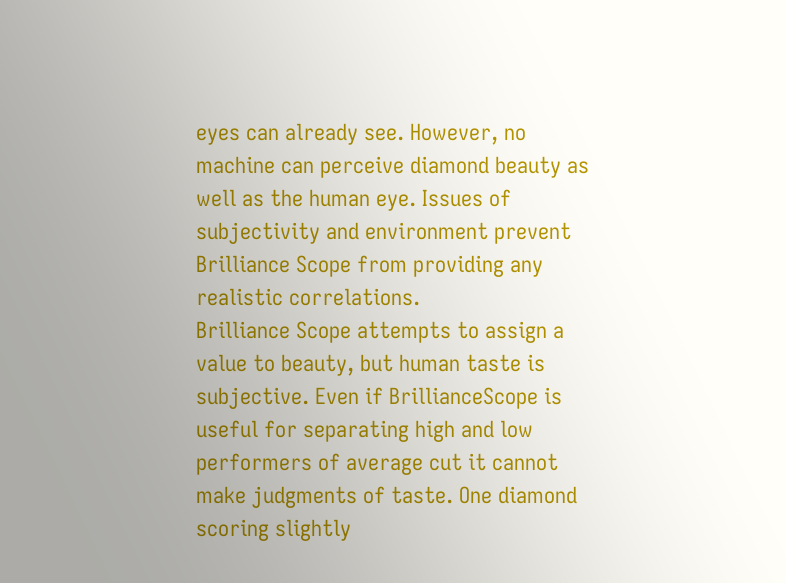eyes can already see. However, no machine can perceive diamond beauty as well as the human eye. Issues of subjectivity and environment prevent Brilliance Scope from providing any realistic correlations.
Brilliance Scope attempts to assign a value to beauty, but human taste is subjective. Even if BrillianceScope is useful for separating high and low performers of average cut it cannot make judgments of taste. One diamond scoring slightly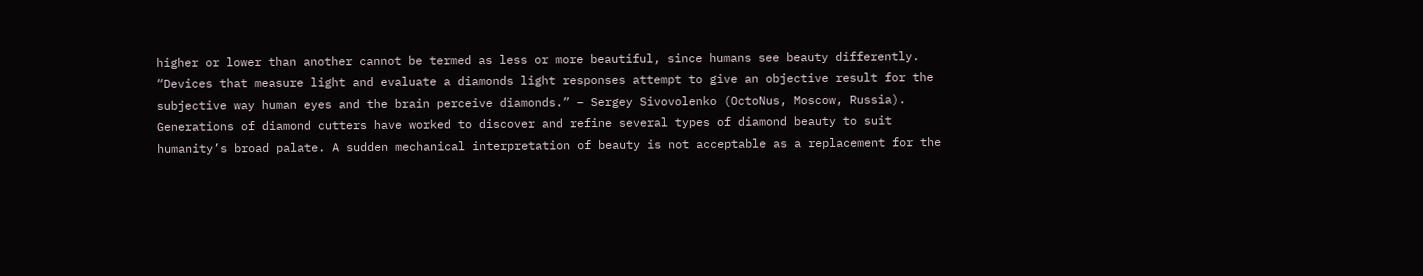higher or lower than another cannot be termed as less or more beautiful, since humans see beauty differently. “Devices that measure light and evaluate a diamonds light responses attempt to give an objective result for the subjective way human eyes and the brain perceive diamonds.” – Sergey Sivovolenko (OctoNus, Moscow, Russia).
Generations of diamond cutters have worked to discover and refine several types of diamond beauty to suit humanity’s broad palate. A sudden mechanical interpretation of beauty is not acceptable as a replacement for the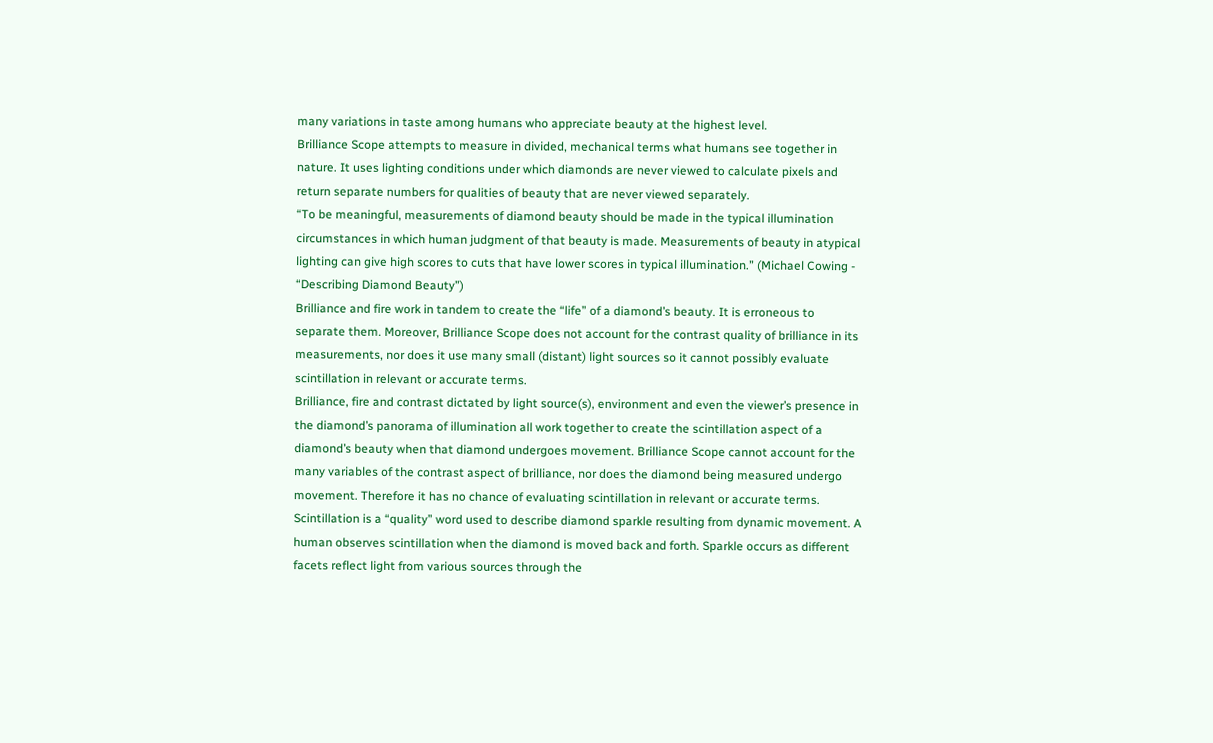many variations in taste among humans who appreciate beauty at the highest level.
Brilliance Scope attempts to measure in divided, mechanical terms what humans see together in nature. It uses lighting conditions under which diamonds are never viewed to calculate pixels and return separate numbers for qualities of beauty that are never viewed separately.
“To be meaningful, measurements of diamond beauty should be made in the typical illumination circumstances in which human judgment of that beauty is made. Measurements of beauty in atypical lighting can give high scores to cuts that have lower scores in typical illumination.” (Michael Cowing - “Describing Diamond Beauty”)
Brilliance and fire work in tandem to create the “life” of a diamond’s beauty. It is erroneous to separate them. Moreover, Brilliance Scope does not account for the contrast quality of brilliance in its measurements, nor does it use many small (distant) light sources so it cannot possibly evaluate scintillation in relevant or accurate terms.
Brilliance, fire and contrast dictated by light source(s), environment and even the viewer’s presence in the diamond’s panorama of illumination all work together to create the scintillation aspect of a diamond’s beauty when that diamond undergoes movement. Brilliance Scope cannot account for the many variables of the contrast aspect of brilliance, nor does the diamond being measured undergo movement. Therefore it has no chance of evaluating scintillation in relevant or accurate terms.
Scintillation is a “quality” word used to describe diamond sparkle resulting from dynamic movement. A human observes scintillation when the diamond is moved back and forth. Sparkle occurs as different facets reflect light from various sources through the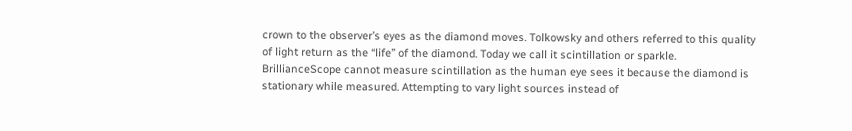crown to the observer’s eyes as the diamond moves. Tolkowsky and others referred to this quality of light return as the “life” of the diamond. Today we call it scintillation or sparkle.
BrillianceScope cannot measure scintillation as the human eye sees it because the diamond is stationary while measured. Attempting to vary light sources instead of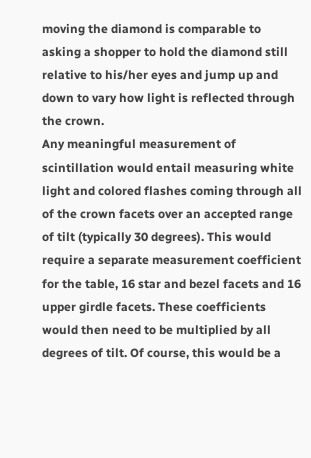moving the diamond is comparable to asking a shopper to hold the diamond still relative to his/her eyes and jump up and down to vary how light is reflected through the crown.
Any meaningful measurement of scintillation would entail measuring white light and colored flashes coming through all of the crown facets over an accepted range of tilt (typically 30 degrees). This would require a separate measurement coefficient for the table, 16 star and bezel facets and 16 upper girdle facets. These coefficients would then need to be multiplied by all degrees of tilt. Of course, this would be a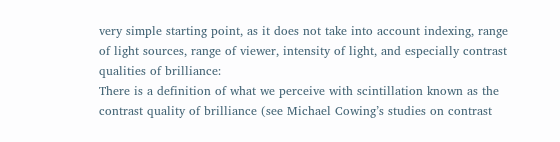very simple starting point, as it does not take into account indexing, range of light sources, range of viewer, intensity of light, and especially contrast qualities of brilliance:
There is a definition of what we perceive with scintillation known as the contrast quality of brilliance (see Michael Cowing’s studies on contrast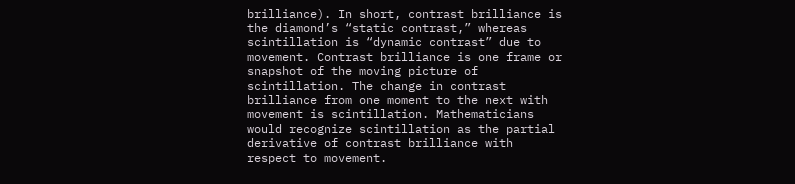brilliance). In short, contrast brilliance is the diamond’s “static contrast,” whereas scintillation is “dynamic contrast” due to movement. Contrast brilliance is one frame or snapshot of the moving picture of scintillation. The change in contrast brilliance from one moment to the next with movement is scintillation. Mathematicians would recognize scintillation as the partial derivative of contrast brilliance with respect to movement.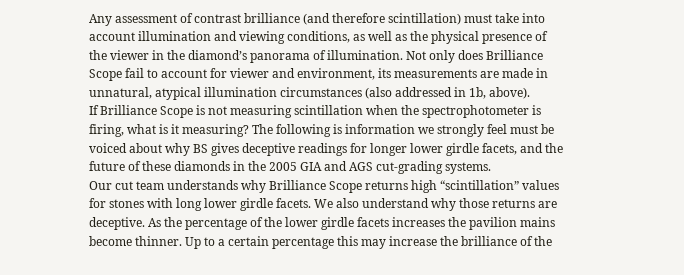Any assessment of contrast brilliance (and therefore scintillation) must take into account illumination and viewing conditions, as well as the physical presence of the viewer in the diamond’s panorama of illumination. Not only does Brilliance Scope fail to account for viewer and environment, its measurements are made in unnatural, atypical illumination circumstances (also addressed in 1b, above).
If Brilliance Scope is not measuring scintillation when the spectrophotometer is firing, what is it measuring? The following is information we strongly feel must be voiced about why BS gives deceptive readings for longer lower girdle facets, and the future of these diamonds in the 2005 GIA and AGS cut-grading systems.
Our cut team understands why Brilliance Scope returns high “scintillation” values for stones with long lower girdle facets. We also understand why those returns are deceptive. As the percentage of the lower girdle facets increases the pavilion mains become thinner. Up to a certain percentage this may increase the brilliance of the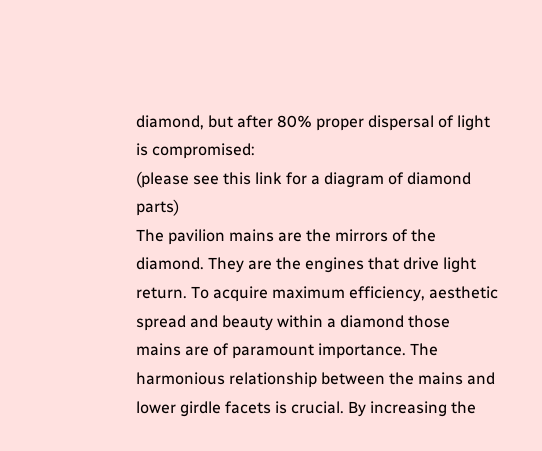diamond, but after 80% proper dispersal of light is compromised:
(please see this link for a diagram of diamond parts)
The pavilion mains are the mirrors of the diamond. They are the engines that drive light return. To acquire maximum efficiency, aesthetic spread and beauty within a diamond those mains are of paramount importance. The harmonious relationship between the mains and lower girdle facets is crucial. By increasing the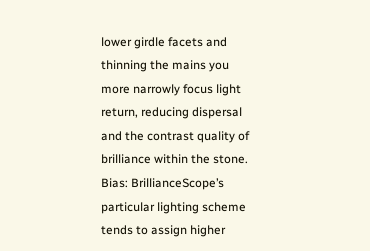lower girdle facets and thinning the mains you more narrowly focus light return, reducing dispersal and the contrast quality of brilliance within the stone.
Bias: BrillianceScope’s particular lighting scheme tends to assign higher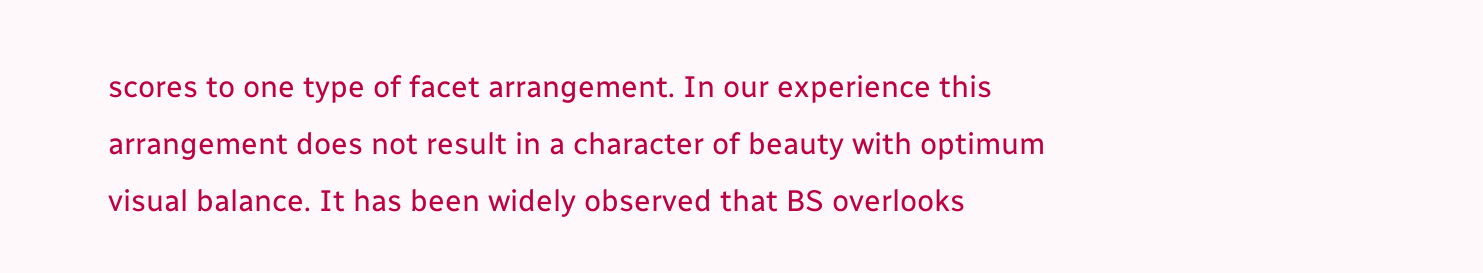scores to one type of facet arrangement. In our experience this arrangement does not result in a character of beauty with optimum visual balance. It has been widely observed that BS overlooks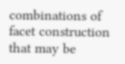combinations of facet construction that may be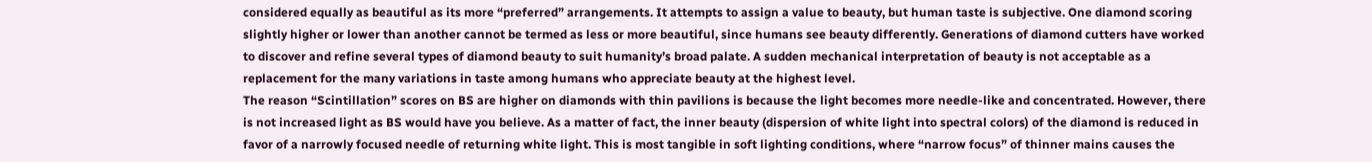considered equally as beautiful as its more “preferred” arrangements. It attempts to assign a value to beauty, but human taste is subjective. One diamond scoring slightly higher or lower than another cannot be termed as less or more beautiful, since humans see beauty differently. Generations of diamond cutters have worked to discover and refine several types of diamond beauty to suit humanity’s broad palate. A sudden mechanical interpretation of beauty is not acceptable as a replacement for the many variations in taste among humans who appreciate beauty at the highest level.
The reason “Scintillation” scores on BS are higher on diamonds with thin pavilions is because the light becomes more needle-like and concentrated. However, there is not increased light as BS would have you believe. As a matter of fact, the inner beauty (dispersion of white light into spectral colors) of the diamond is reduced in favor of a narrowly focused needle of returning white light. This is most tangible in soft lighting conditions, where “narrow focus” of thinner mains causes the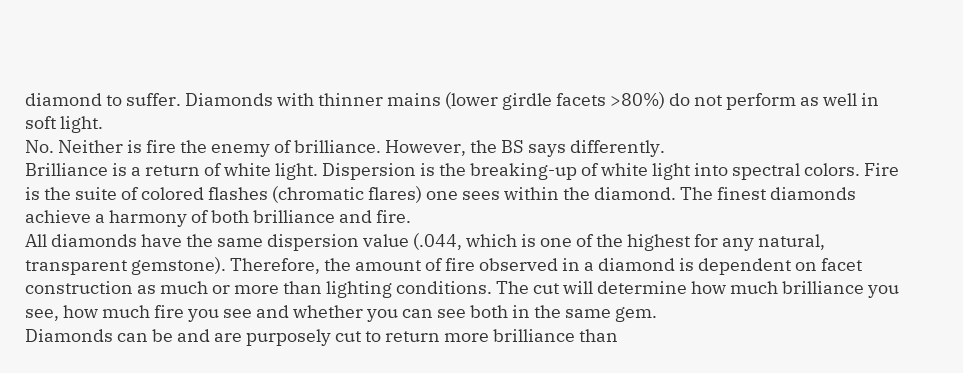diamond to suffer. Diamonds with thinner mains (lower girdle facets >80%) do not perform as well in soft light.
No. Neither is fire the enemy of brilliance. However, the BS says differently.
Brilliance is a return of white light. Dispersion is the breaking-up of white light into spectral colors. Fire is the suite of colored flashes (chromatic flares) one sees within the diamond. The finest diamonds achieve a harmony of both brilliance and fire.
All diamonds have the same dispersion value (.044, which is one of the highest for any natural, transparent gemstone). Therefore, the amount of fire observed in a diamond is dependent on facet construction as much or more than lighting conditions. The cut will determine how much brilliance you see, how much fire you see and whether you can see both in the same gem.
Diamonds can be and are purposely cut to return more brilliance than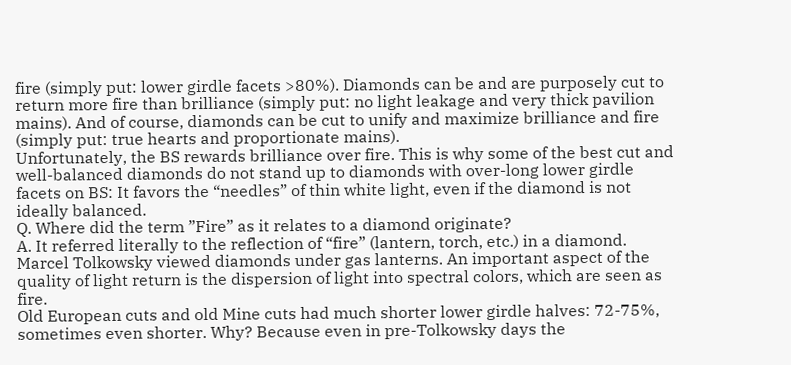fire (simply put: lower girdle facets >80%). Diamonds can be and are purposely cut to return more fire than brilliance (simply put: no light leakage and very thick pavilion mains). And of course, diamonds can be cut to unify and maximize brilliance and fire (simply put: true hearts and proportionate mains).
Unfortunately, the BS rewards brilliance over fire. This is why some of the best cut and well-balanced diamonds do not stand up to diamonds with over-long lower girdle facets on BS: It favors the “needles” of thin white light, even if the diamond is not ideally balanced.
Q. Where did the term ”Fire” as it relates to a diamond originate?
A. It referred literally to the reflection of “fire” (lantern, torch, etc.) in a diamond. Marcel Tolkowsky viewed diamonds under gas lanterns. An important aspect of the quality of light return is the dispersion of light into spectral colors, which are seen as fire.
Old European cuts and old Mine cuts had much shorter lower girdle halves: 72-75%, sometimes even shorter. Why? Because even in pre-Tolkowsky days the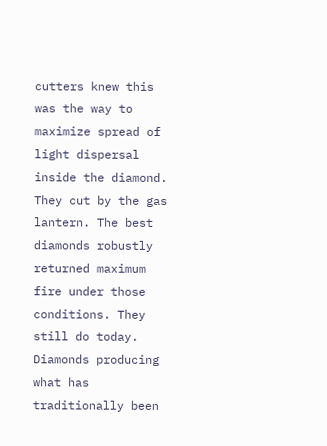cutters knew this was the way to maximize spread of light dispersal inside the diamond. They cut by the gas lantern. The best diamonds robustly returned maximum fire under those conditions. They still do today.
Diamonds producing what has traditionally been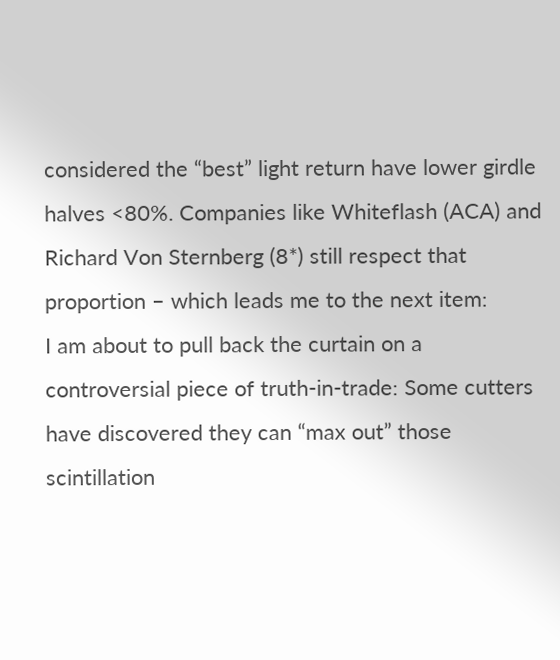considered the “best” light return have lower girdle halves <80%. Companies like Whiteflash (ACA) and Richard Von Sternberg (8*) still respect that proportion – which leads me to the next item:
I am about to pull back the curtain on a controversial piece of truth-in-trade: Some cutters have discovered they can “max out” those scintillation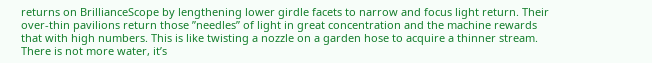returns on BrillianceScope by lengthening lower girdle facets to narrow and focus light return. Their over-thin pavilions return those ”needles” of light in great concentration and the machine rewards that with high numbers. This is like twisting a nozzle on a garden hose to acquire a thinner stream. There is not more water, it’s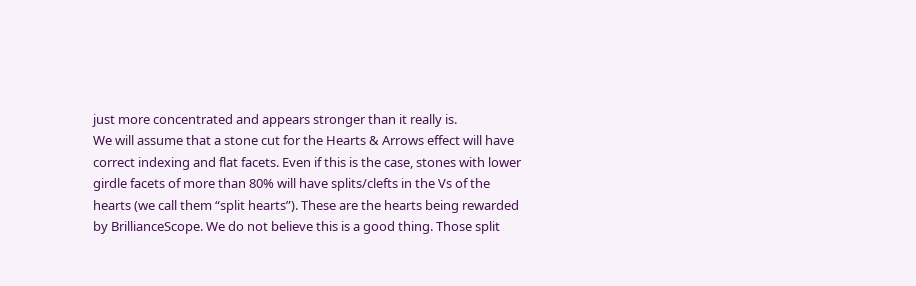just more concentrated and appears stronger than it really is.
We will assume that a stone cut for the Hearts & Arrows effect will have correct indexing and flat facets. Even if this is the case, stones with lower girdle facets of more than 80% will have splits/clefts in the Vs of the hearts (we call them “split hearts”). These are the hearts being rewarded by BrillianceScope. We do not believe this is a good thing. Those split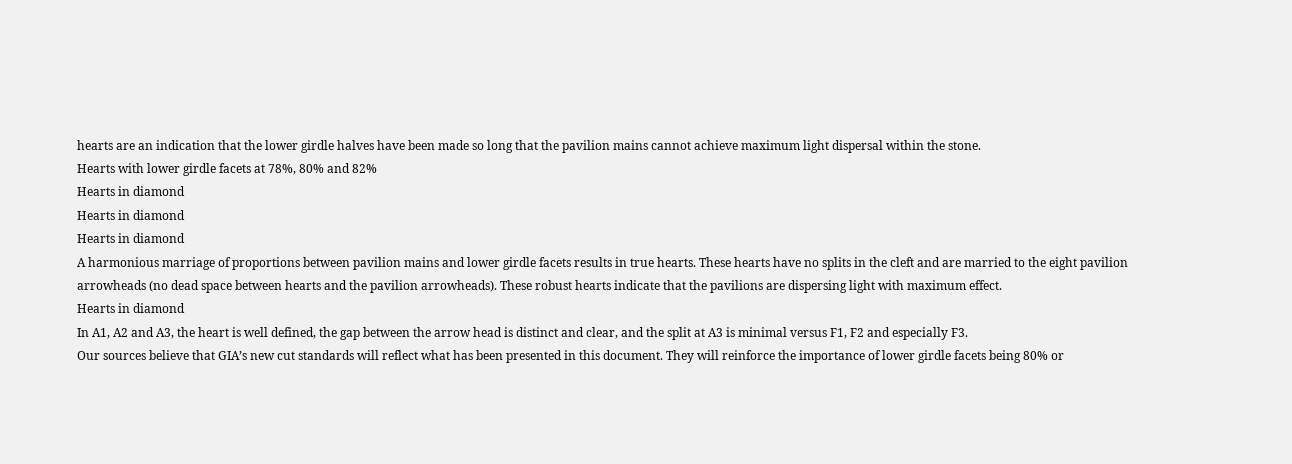hearts are an indication that the lower girdle halves have been made so long that the pavilion mains cannot achieve maximum light dispersal within the stone.
Hearts with lower girdle facets at 78%, 80% and 82%
Hearts in diamond
Hearts in diamond
Hearts in diamond
A harmonious marriage of proportions between pavilion mains and lower girdle facets results in true hearts. These hearts have no splits in the cleft and are married to the eight pavilion arrowheads (no dead space between hearts and the pavilion arrowheads). These robust hearts indicate that the pavilions are dispersing light with maximum effect.
Hearts in diamond
In A1, A2 and A3, the heart is well defined, the gap between the arrow head is distinct and clear, and the split at A3 is minimal versus F1, F2 and especially F3.
Our sources believe that GIA’s new cut standards will reflect what has been presented in this document. They will reinforce the importance of lower girdle facets being 80% or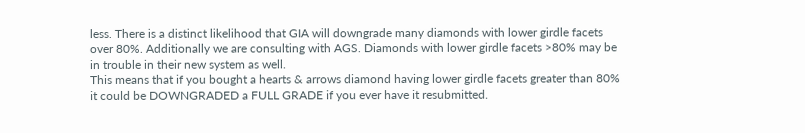less. There is a distinct likelihood that GIA will downgrade many diamonds with lower girdle facets over 80%. Additionally we are consulting with AGS. Diamonds with lower girdle facets >80% may be in trouble in their new system as well.
This means that if you bought a hearts & arrows diamond having lower girdle facets greater than 80% it could be DOWNGRADED a FULL GRADE if you ever have it resubmitted.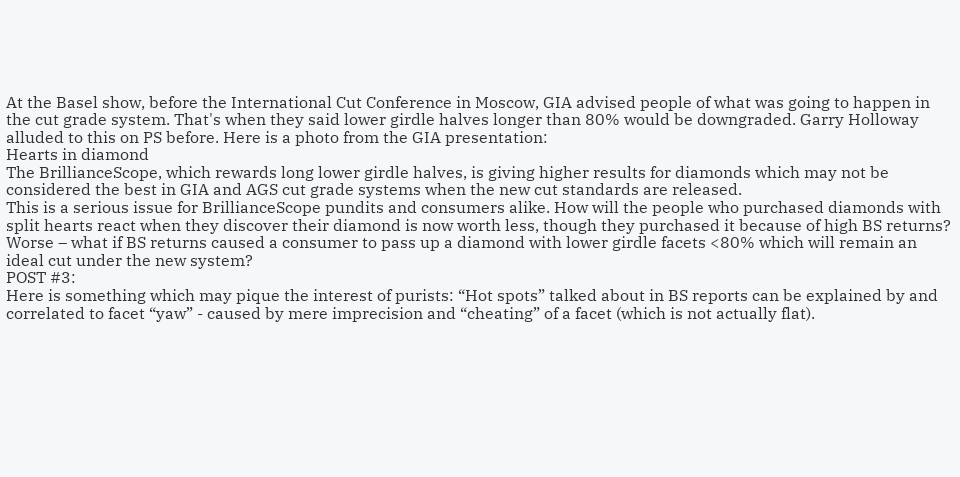At the Basel show, before the International Cut Conference in Moscow, GIA advised people of what was going to happen in the cut grade system. That's when they said lower girdle halves longer than 80% would be downgraded. Garry Holloway alluded to this on PS before. Here is a photo from the GIA presentation:
Hearts in diamond
The BrillianceScope, which rewards long lower girdle halves, is giving higher results for diamonds which may not be considered the best in GIA and AGS cut grade systems when the new cut standards are released.
This is a serious issue for BrillianceScope pundits and consumers alike. How will the people who purchased diamonds with split hearts react when they discover their diamond is now worth less, though they purchased it because of high BS returns?
Worse – what if BS returns caused a consumer to pass up a diamond with lower girdle facets <80% which will remain an ideal cut under the new system?
POST #3:
Here is something which may pique the interest of purists: “Hot spots” talked about in BS reports can be explained by and correlated to facet “yaw” - caused by mere imprecision and “cheating” of a facet (which is not actually flat).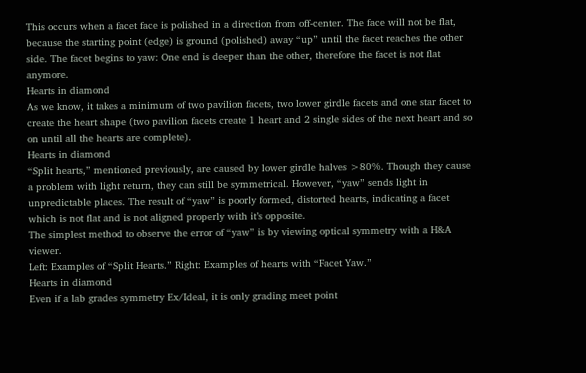This occurs when a facet face is polished in a direction from off-center. The face will not be flat, because the starting point (edge) is ground (polished) away “up” until the facet reaches the other side. The facet begins to yaw: One end is deeper than the other, therefore the facet is not flat anymore.
Hearts in diamond
As we know, it takes a minimum of two pavilion facets, two lower girdle facets and one star facet to create the heart shape (two pavilion facets create 1 heart and 2 single sides of the next heart and so on until all the hearts are complete).
Hearts in diamond
“Split hearts,” mentioned previously, are caused by lower girdle halves >80%. Though they cause a problem with light return, they can still be symmetrical. However, “yaw” sends light in unpredictable places. The result of “yaw” is poorly formed, distorted hearts, indicating a facet which is not flat and is not aligned properly with it’s opposite.
The simplest method to observe the error of “yaw” is by viewing optical symmetry with a H&A viewer.
Left: Examples of “Split Hearts.” Right: Examples of hearts with “Facet Yaw.”
Hearts in diamond
Even if a lab grades symmetry Ex/Ideal, it is only grading meet point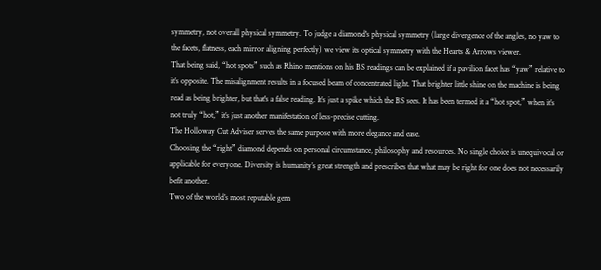symmetry, not overall physical symmetry. To judge a diamond's physical symmetry (large divergence of the angles, no yaw to the facets, flatness, each mirror aligning perfectly) we view its optical symmetry with the Hearts & Arrows viewer.
That being said, “hot spots” such as Rhino mentions on his BS readings can be explained if a pavilion facet has “yaw” relative to it’s opposite. The misalignment results in a focused beam of concentrated light. That brighter little shine on the machine is being read as being brighter, but that's a false reading. It’s just a spike which the BS sees. It has been termed it a “hot spot,” when it’s not truly “hot,” it’s just another manifestation of less-precise cutting.
The Holloway Cut Adviser serves the same purpose with more elegance and ease.
Choosing the “right” diamond depends on personal circumstance, philosophy and resources. No single choice is unequivocal or applicable for everyone. Diversity is humanity’s great strength and prescribes that what may be right for one does not necessarily befit another.
Two of the world’s most reputable gem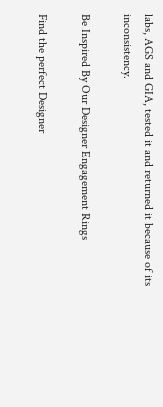labs, AGS and GIA, tested it and returned it because of its inconsistency.

Be Inspired By Our Designer Engagement Rings

Find the perfect Designer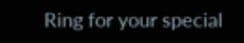Ring for your special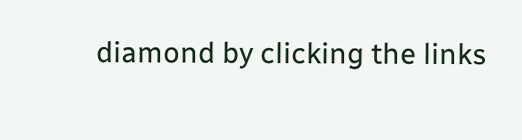diamond by clicking the links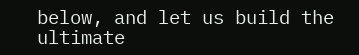below, and let us build the ultimate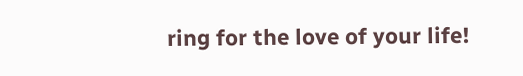ring for the love of your life!